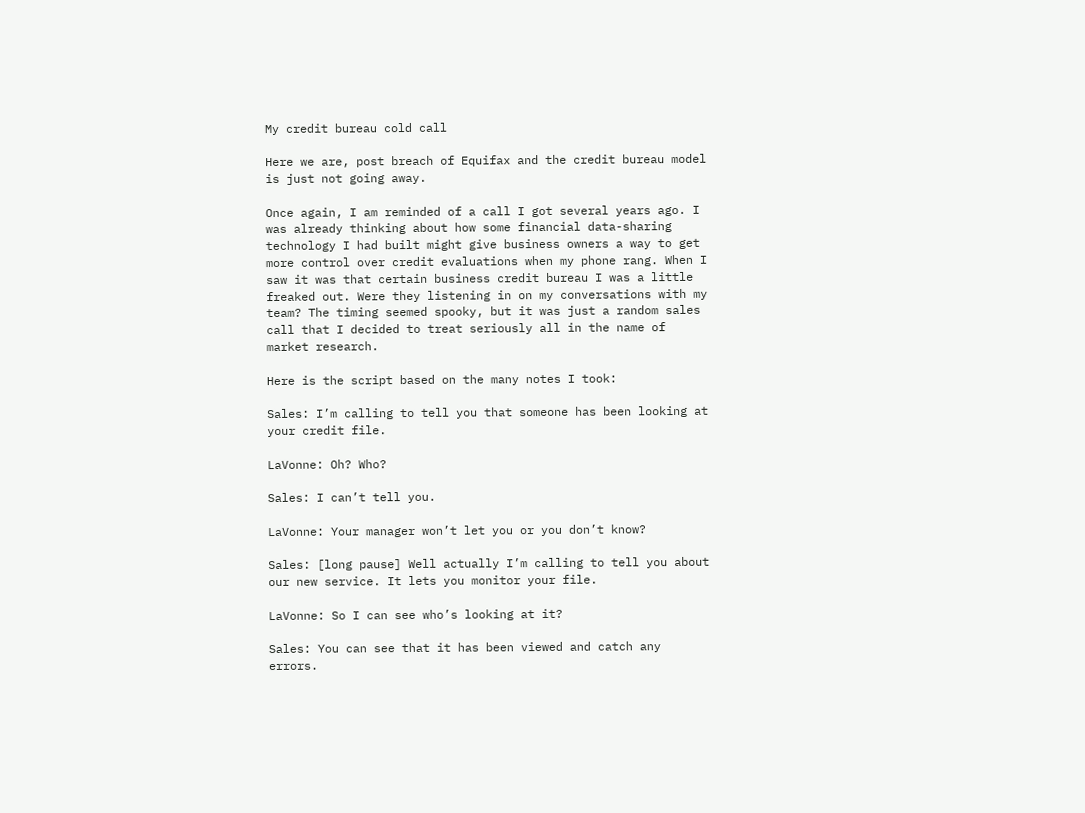My credit bureau cold call

Here we are, post breach of Equifax and the credit bureau model is just not going away.

Once again, I am reminded of a call I got several years ago. I was already thinking about how some financial data-sharing technology I had built might give business owners a way to get more control over credit evaluations when my phone rang. When I saw it was that certain business credit bureau I was a little freaked out. Were they listening in on my conversations with my team? The timing seemed spooky, but it was just a random sales call that I decided to treat seriously all in the name of market research.

Here is the script based on the many notes I took:

Sales: I’m calling to tell you that someone has been looking at your credit file.

LaVonne: Oh? Who?

Sales: I can’t tell you.

LaVonne: Your manager won’t let you or you don’t know?

Sales: [long pause] Well actually I’m calling to tell you about our new service. It lets you monitor your file.

LaVonne: So I can see who’s looking at it?

Sales: You can see that it has been viewed and catch any errors.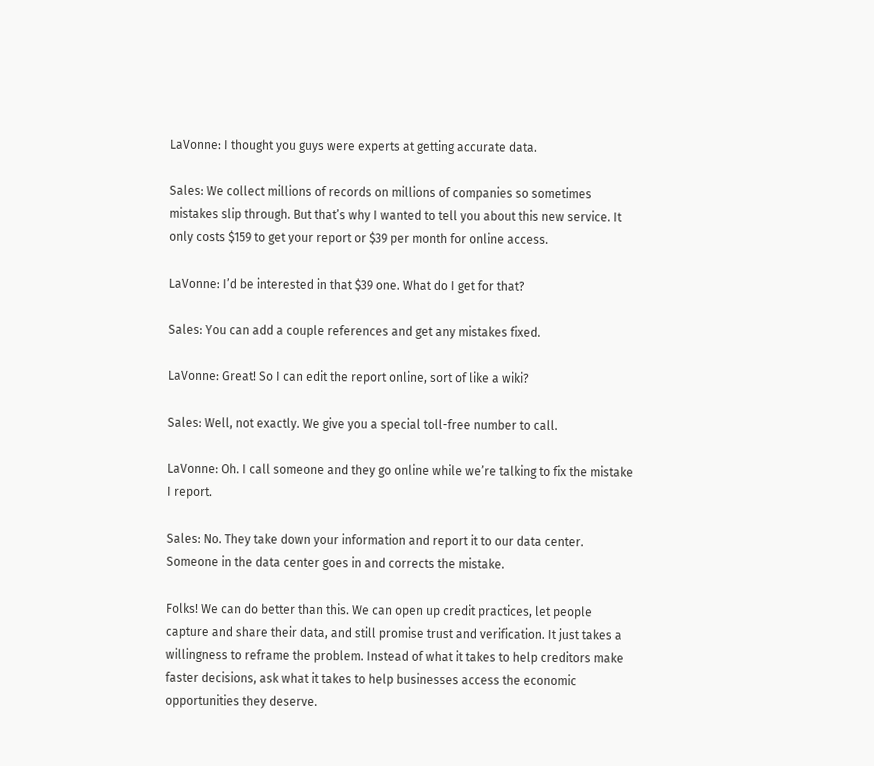LaVonne: I thought you guys were experts at getting accurate data.

Sales: We collect millions of records on millions of companies so sometimes mistakes slip through. But that’s why I wanted to tell you about this new service. It only costs $159 to get your report or $39 per month for online access.

LaVonne: I’d be interested in that $39 one. What do I get for that?

Sales: You can add a couple references and get any mistakes fixed.

LaVonne: Great! So I can edit the report online, sort of like a wiki?

Sales: Well, not exactly. We give you a special toll-free number to call.

LaVonne: Oh. I call someone and they go online while we’re talking to fix the mistake I report.

Sales: No. They take down your information and report it to our data center. Someone in the data center goes in and corrects the mistake.

Folks! We can do better than this. We can open up credit practices, let people capture and share their data, and still promise trust and verification. It just takes a willingness to reframe the problem. Instead of what it takes to help creditors make faster decisions, ask what it takes to help businesses access the economic opportunities they deserve.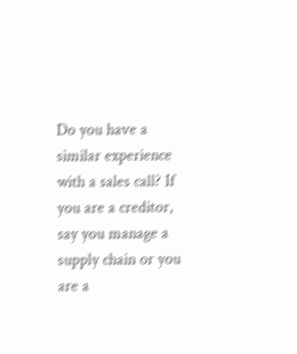Do you have a similar experience with a sales call? If you are a creditor, say you manage a supply chain or you are a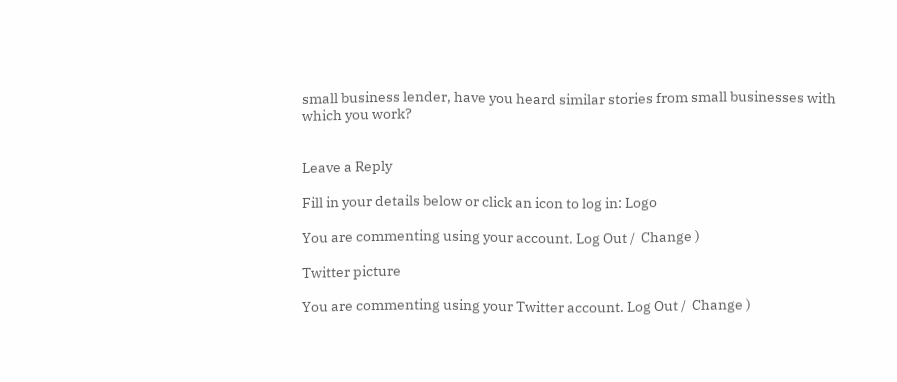small business lender, have you heard similar stories from small businesses with which you work?


Leave a Reply

Fill in your details below or click an icon to log in: Logo

You are commenting using your account. Log Out /  Change )

Twitter picture

You are commenting using your Twitter account. Log Out /  Change )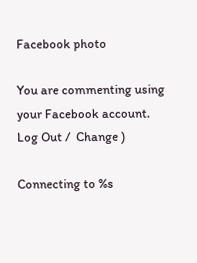Facebook photo

You are commenting using your Facebook account. Log Out /  Change )

Connecting to %s